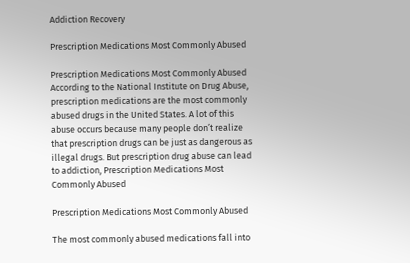Addiction Recovery

Prescription Medications Most Commonly Abused

Prescription Medications Most Commonly Abused According to the National Institute on Drug Abuse, prescription medications are the most commonly abused drugs in the United States. A lot of this abuse occurs because many people don’t realize that prescription drugs can be just as dangerous as illegal drugs. But prescription drug abuse can lead to addiction, Prescription Medications Most Commonly Abused

Prescription Medications Most Commonly Abused

The most commonly abused medications fall into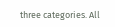three categories. All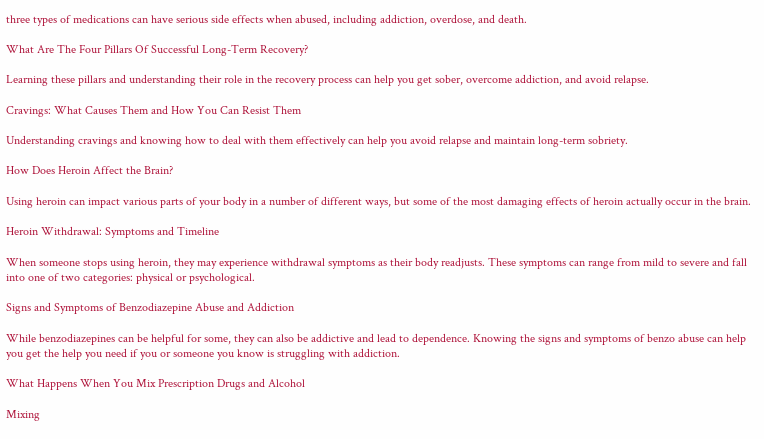three types of medications can have serious side effects when abused, including addiction, overdose, and death.

What Are The Four Pillars Of Successful Long-Term Recovery?

Learning these pillars and understanding their role in the recovery process can help you get sober, overcome addiction, and avoid relapse.

Cravings: What Causes Them and How You Can Resist Them

Understanding cravings and knowing how to deal with them effectively can help you avoid relapse and maintain long-term sobriety.

How Does Heroin Affect the Brain?

Using heroin can impact various parts of your body in a number of different ways, but some of the most damaging effects of heroin actually occur in the brain.

Heroin Withdrawal: Symptoms and Timeline

When someone stops using heroin, they may experience withdrawal symptoms as their body readjusts. These symptoms can range from mild to severe and fall into one of two categories: physical or psychological.

Signs and Symptoms of Benzodiazepine Abuse and Addiction

While benzodiazepines can be helpful for some, they can also be addictive and lead to dependence. Knowing the signs and symptoms of benzo abuse can help you get the help you need if you or someone you know is struggling with addiction.

What Happens When You Mix Prescription Drugs and Alcohol

Mixing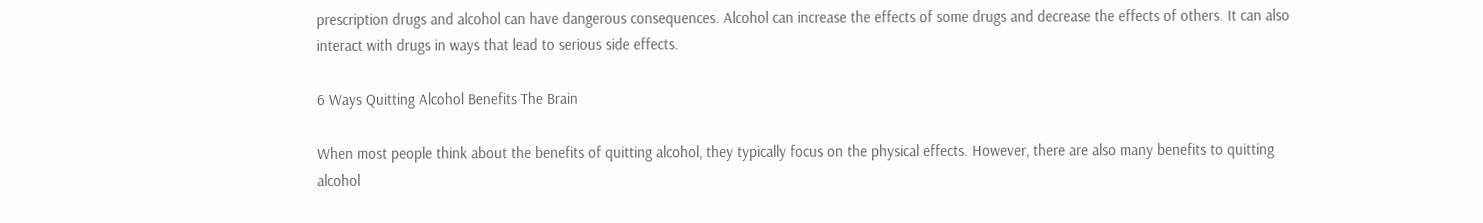prescription drugs and alcohol can have dangerous consequences. Alcohol can increase the effects of some drugs and decrease the effects of others. It can also interact with drugs in ways that lead to serious side effects.

6 Ways Quitting Alcohol Benefits The Brain

When most people think about the benefits of quitting alcohol, they typically focus on the physical effects. However, there are also many benefits to quitting alcohol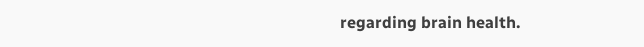regarding brain health.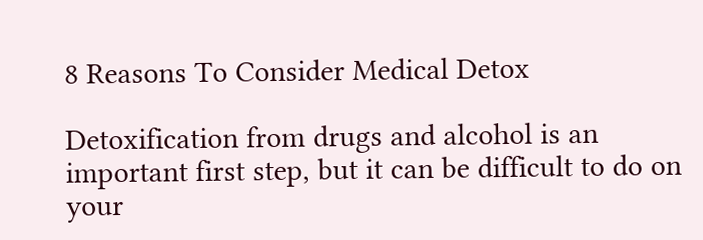8 Reasons To Consider Medical Detox

Detoxification from drugs and alcohol is an important first step, but it can be difficult to do on your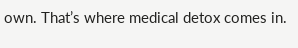own. That’s where medical detox comes in.